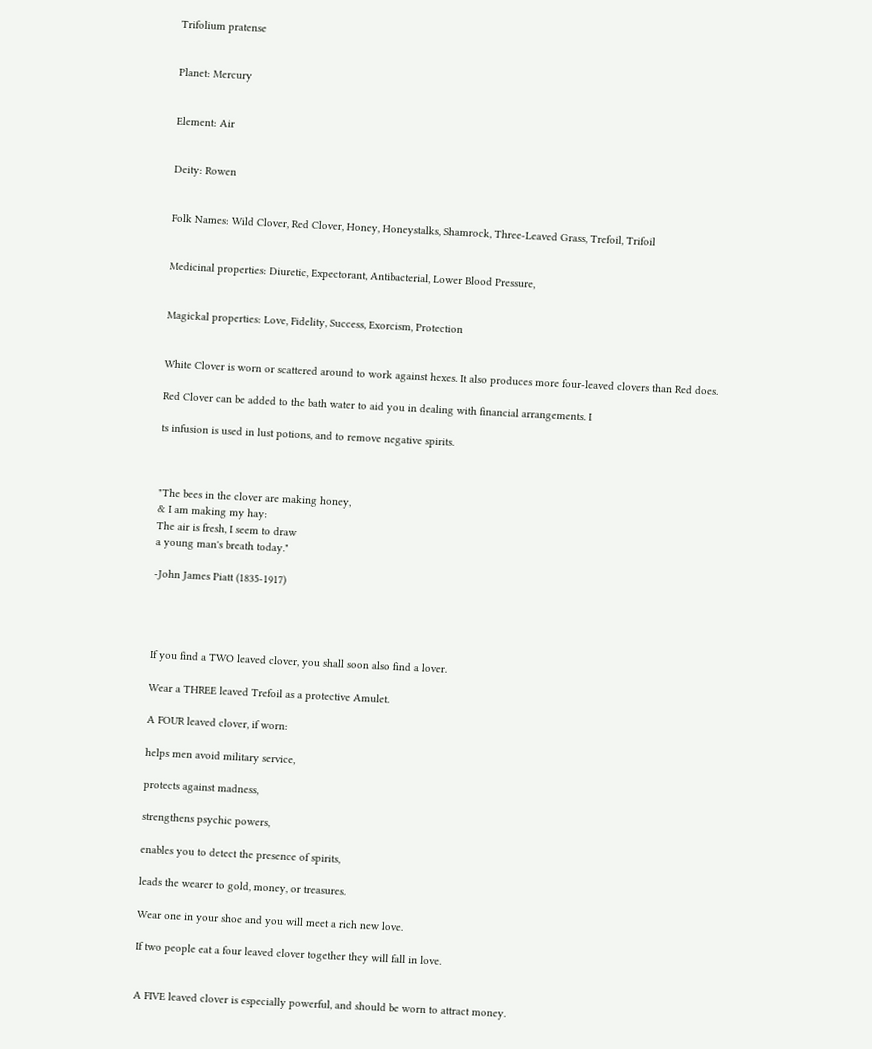Trifolium pratense


Planet: Mercury


Element: Air


Deity: Rowen


Folk Names: Wild Clover, Red Clover, Honey, Honeystalks, Shamrock, Three-Leaved Grass, Trefoil, Trifoil


Medicinal properties: Diuretic, Expectorant, Antibacterial, Lower Blood Pressure,


Magickal properties: Love, Fidelity, Success, Exorcism, Protection


White Clover is worn or scattered around to work against hexes. It also produces more four-leaved clovers than Red does.

Red Clover can be added to the bath water to aid you in dealing with financial arrangements. I

ts infusion is used in lust potions, and to remove negative spirits.



"The bees in the clover are making honey,
& I am making my hay:
The air is fresh, I seem to draw
a young man's breath today."

-John James Piatt (1835-1917)




If you find a TWO leaved clover, you shall soon also find a lover.

Wear a THREE leaved Trefoil as a protective Amulet.

A FOUR leaved clover, if worn:

helps men avoid military service,

protects against madness,

strengthens psychic powers,

enables you to detect the presence of spirits,

leads the wearer to gold, money, or treasures.

Wear one in your shoe and you will meet a rich new love.

If two people eat a four leaved clover together they will fall in love.


A FIVE leaved clover is especially powerful, and should be worn to attract money.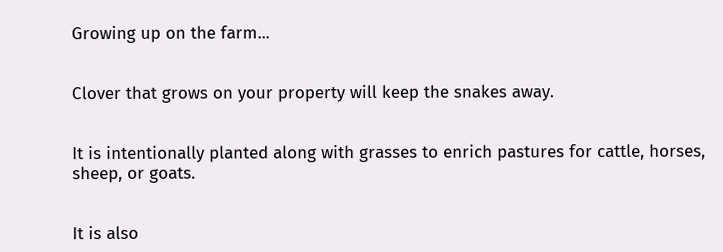Growing up on the farm...


Clover that grows on your property will keep the snakes away.


It is intentionally planted along with grasses to enrich pastures for cattle, horses, sheep, or goats.


It is also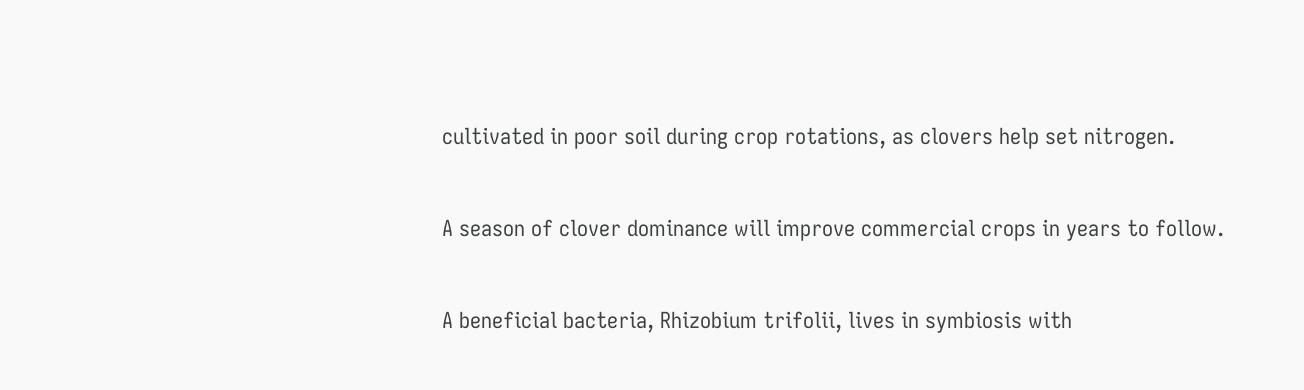cultivated in poor soil during crop rotations, as clovers help set nitrogen.


A season of clover dominance will improve commercial crops in years to follow.


A beneficial bacteria, Rhizobium trifolii, lives in symbiosis with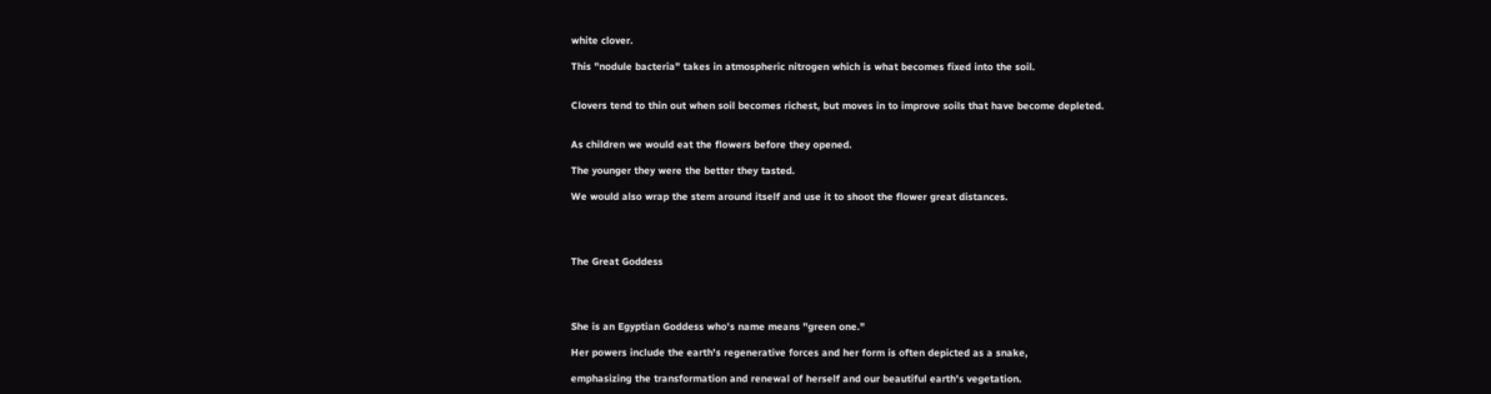white clover.

This "nodule bacteria" takes in atmospheric nitrogen which is what becomes fixed into the soil.


Clovers tend to thin out when soil becomes richest, but moves in to improve soils that have become depleted.


As children we would eat the flowers before they opened.

The younger they were the better they tasted.

We would also wrap the stem around itself and use it to shoot the flower great distances.




The Great Goddess




She is an Egyptian Goddess who's name means "green one."

Her powers include the earth's regenerative forces and her form is often depicted as a snake,

emphasizing the transformation and renewal of herself and our beautiful earth's vegetation.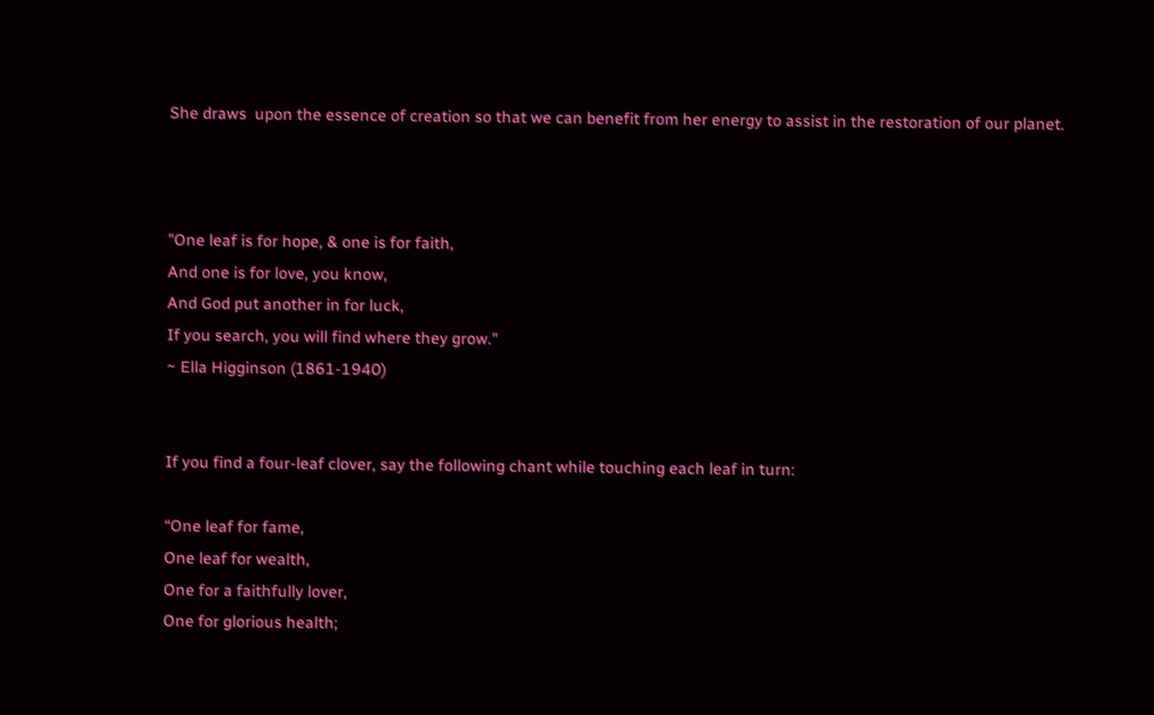She draws  upon the essence of creation so that we can benefit from her energy to assist in the restoration of our planet.



"One leaf is for hope, & one is for faith,
And one is for love, you know,
And God put another in for luck,
If you search, you will find where they grow."
~ Ella Higginson (1861-1940)


If you find a four-leaf clover, say the following chant while touching each leaf in turn:

“One leaf for fame,
One leaf for wealth,
One for a faithfully lover,
One for glorious health;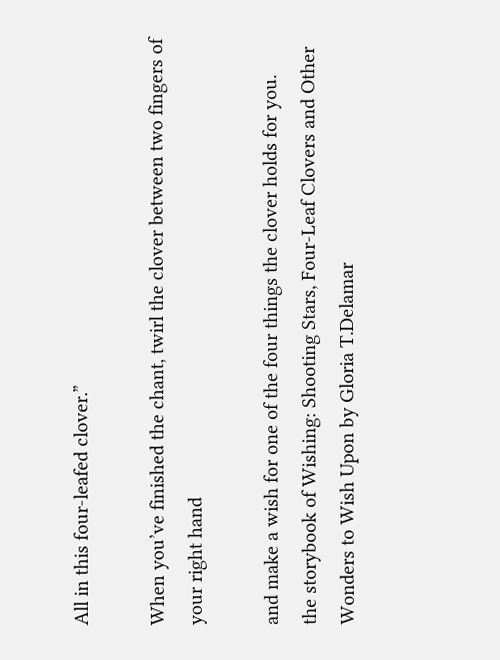All in this four-leafed clover.”

When you’ve finished the chant, twirl the clover between two fingers of your right hand

and make a wish for one of the four things the clover holds for you.
the storybook of Wishing: Shooting Stars, Four-Leaf Clovers and Other Wonders to Wish Upon by Gloria T.Delamar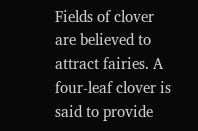Fields of clover are believed to attract fairies. A four-leaf clover is said to provide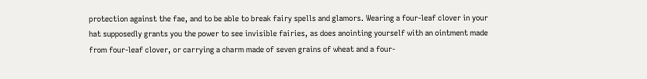protection against the fae, and to be able to break fairy spells and glamors. Wearing a four-leaf clover in your hat supposedly grants you the power to see invisible fairies, as does anointing yourself with an ointment made from four-leaf clover, or carrying a charm made of seven grains of wheat and a four-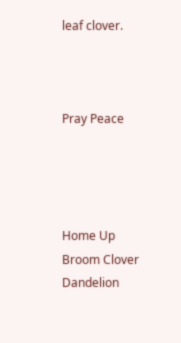leaf clover.



Pray Peace




Home Up Broom Clover Dandelion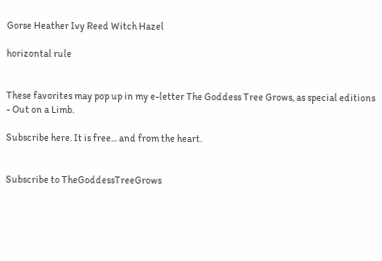Gorse Heather Ivy Reed Witch Hazel

horizontal rule


These favorites may pop up in my e-letter The Goddess Tree Grows, as special editions - Out on a Limb.

Subscribe here. It is free... and from the heart.


Subscribe to TheGoddessTreeGrows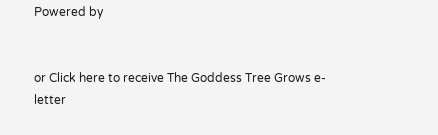Powered by


or Click here to receive The Goddess Tree Grows e-letter